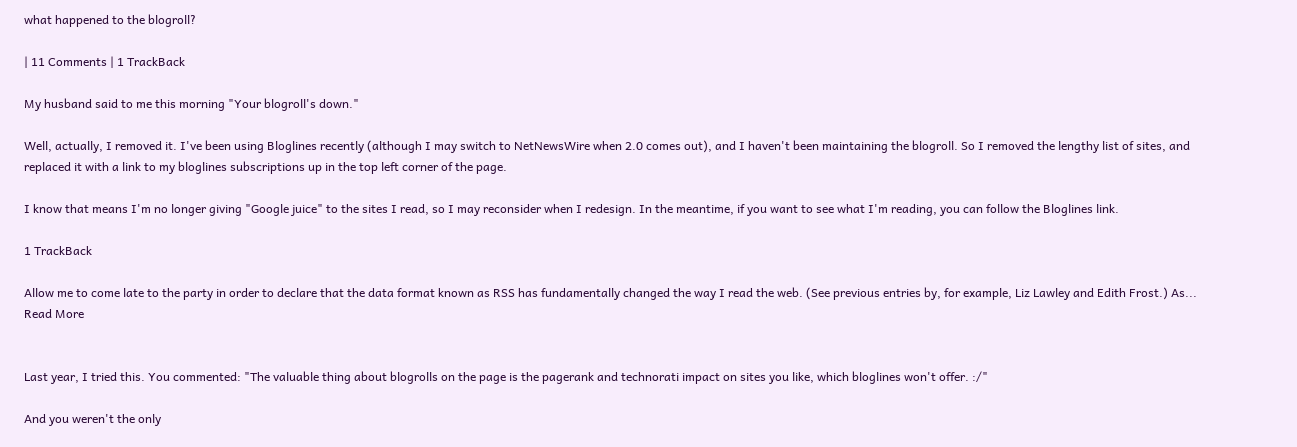what happened to the blogroll?

| 11 Comments | 1 TrackBack

My husband said to me this morning "Your blogroll's down."

Well, actually, I removed it. I've been using Bloglines recently (although I may switch to NetNewsWire when 2.0 comes out), and I haven't been maintaining the blogroll. So I removed the lengthy list of sites, and replaced it with a link to my bloglines subscriptions up in the top left corner of the page.

I know that means I'm no longer giving "Google juice" to the sites I read, so I may reconsider when I redesign. In the meantime, if you want to see what I'm reading, you can follow the Bloglines link.

1 TrackBack

Allow me to come late to the party in order to declare that the data format known as RSS has fundamentally changed the way I read the web. (See previous entries by, for example, Liz Lawley and Edith Frost.) As... Read More


Last year, I tried this. You commented: "The valuable thing about blogrolls on the page is the pagerank and technorati impact on sites you like, which bloglines won't offer. :/"

And you weren't the only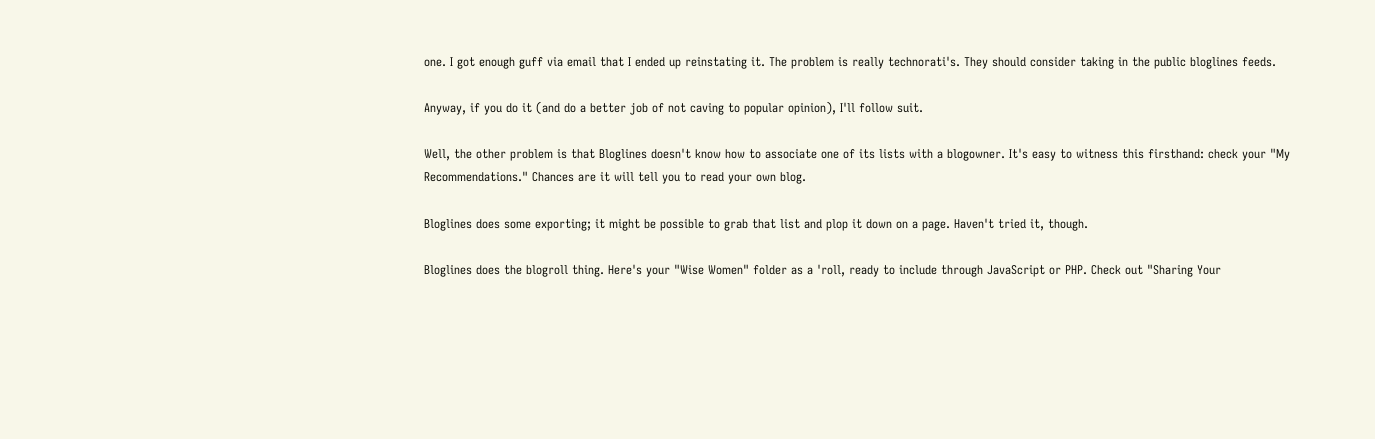one. I got enough guff via email that I ended up reinstating it. The problem is really technorati's. They should consider taking in the public bloglines feeds.

Anyway, if you do it (and do a better job of not caving to popular opinion), I'll follow suit.

Well, the other problem is that Bloglines doesn't know how to associate one of its lists with a blogowner. It's easy to witness this firsthand: check your "My Recommendations." Chances are it will tell you to read your own blog.

Bloglines does some exporting; it might be possible to grab that list and plop it down on a page. Haven't tried it, though.

Bloglines does the blogroll thing. Here's your "Wise Women" folder as a 'roll, ready to include through JavaScript or PHP. Check out "Sharing Your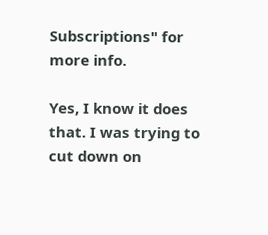Subscriptions" for more info.

Yes, I know it does that. I was trying to cut down on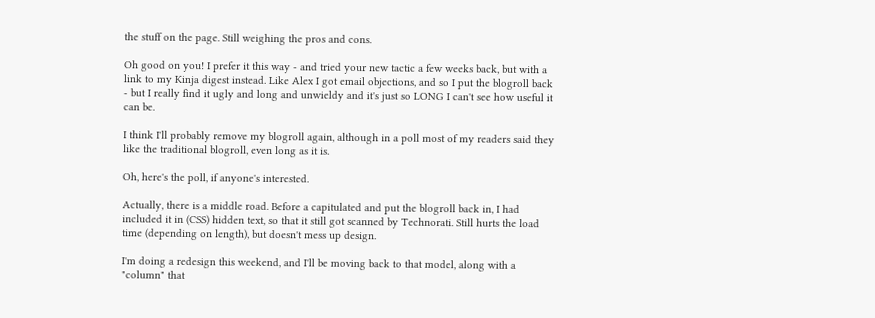the stuff on the page. Still weighing the pros and cons.

Oh good on you! I prefer it this way - and tried your new tactic a few weeks back, but with a link to my Kinja digest instead. Like Alex I got email objections, and so I put the blogroll back - but I really find it ugly and long and unwieldy and it's just so LONG I can't see how useful it can be.

I think I'll probably remove my blogroll again, although in a poll most of my readers said they like the traditional blogroll, even long as it is.

Oh, here's the poll, if anyone's interested.

Actually, there is a middle road. Before a capitulated and put the blogroll back in, I had included it in (CSS) hidden text, so that it still got scanned by Technorati. Still hurts the load time (depending on length), but doesn't mess up design.

I'm doing a redesign this weekend, and I'll be moving back to that model, along with a "column" that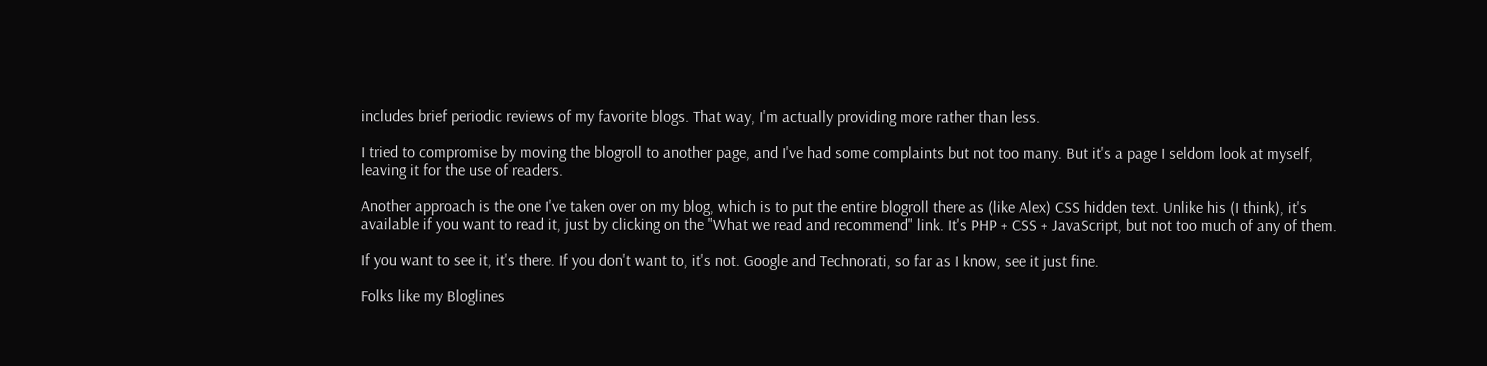includes brief periodic reviews of my favorite blogs. That way, I'm actually providing more rather than less.

I tried to compromise by moving the blogroll to another page, and I've had some complaints but not too many. But it's a page I seldom look at myself, leaving it for the use of readers.

Another approach is the one I've taken over on my blog, which is to put the entire blogroll there as (like Alex) CSS hidden text. Unlike his (I think), it's available if you want to read it, just by clicking on the "What we read and recommend" link. It's PHP + CSS + JavaScript, but not too much of any of them.

If you want to see it, it's there. If you don't want to, it's not. Google and Technorati, so far as I know, see it just fine.

Folks like my Bloglines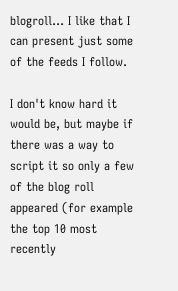blogroll... I like that I can present just some of the feeds I follow.

I don't know hard it would be, but maybe if there was a way to script it so only a few of the blog roll appeared (for example the top 10 most recently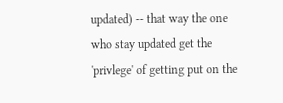updated) -- that way the one who stay updated get the 'privlege' of getting put on the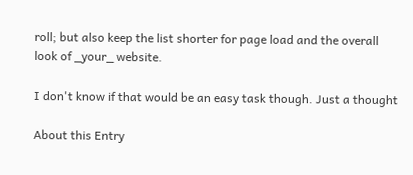roll; but also keep the list shorter for page load and the overall look of _your_ website.

I don't know if that would be an easy task though. Just a thought

About this Entry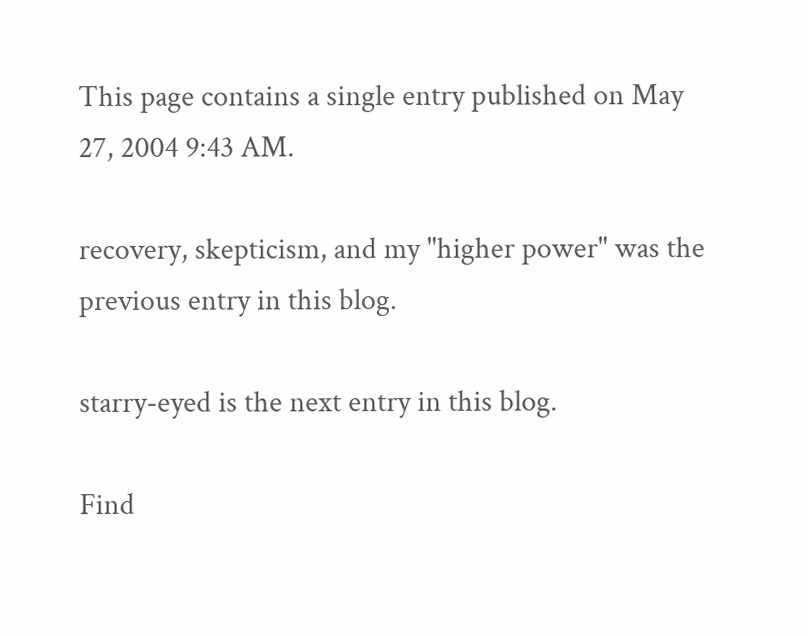This page contains a single entry published on May 27, 2004 9:43 AM.

recovery, skepticism, and my "higher power" was the previous entry in this blog.

starry-eyed is the next entry in this blog.

Find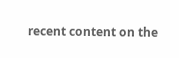recent content on the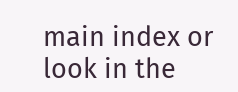main index or look in the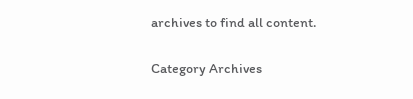archives to find all content.


Category Archives